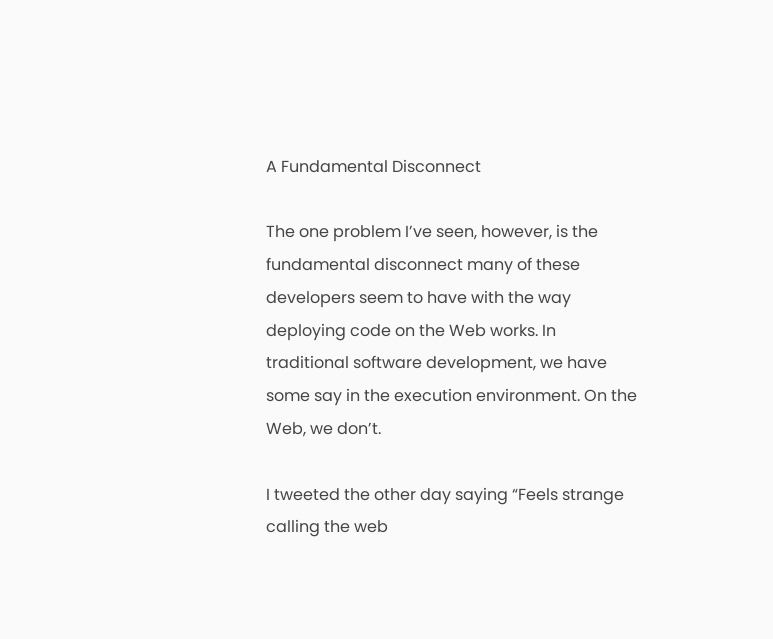A Fundamental Disconnect

The one problem I’ve seen, however, is the fundamental disconnect many of these developers seem to have with the way deploying code on the Web works. In traditional software development, we have some say in the execution environment. On the Web, we don’t.

I tweeted the other day saying “Feels strange calling the web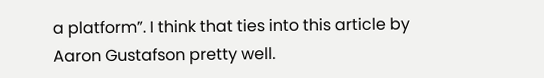a platform”. I think that ties into this article by Aaron Gustafson pretty well.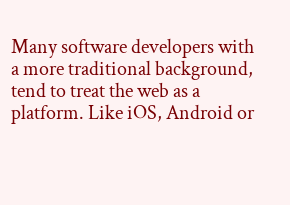Many software developers with a more traditional background, tend to treat the web as a platform. Like iOS, Android or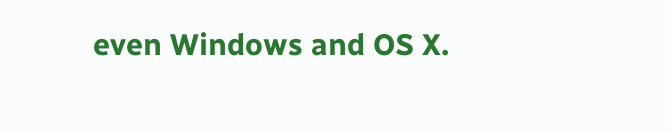even Windows and OS X.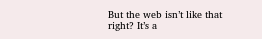But the web isn’t like that right? It’s a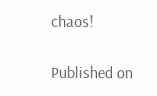chaos!

Published on